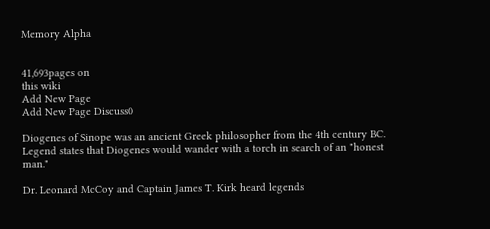Memory Alpha


41,693pages on
this wiki
Add New Page
Add New Page Discuss0

Diogenes of Sinope was an ancient Greek philosopher from the 4th century BC. Legend states that Diogenes would wander with a torch in search of an "honest man."

Dr. Leonard McCoy and Captain James T. Kirk heard legends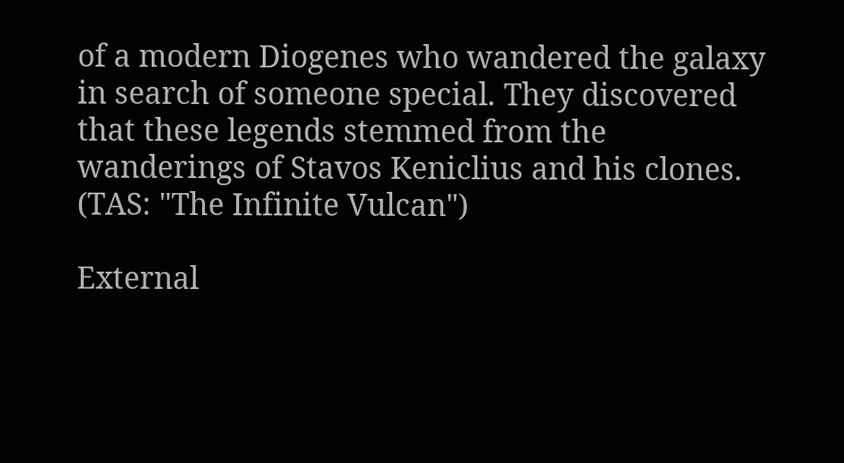of a modern Diogenes who wandered the galaxy in search of someone special. They discovered that these legends stemmed from the wanderings of Stavos Keniclius and his clones. (TAS: "The Infinite Vulcan")

External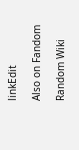linkEdit

Also on Fandom

Random Wiki